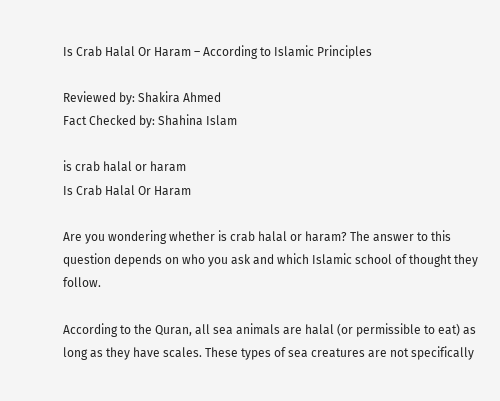Is Crab Halal Or Haram – According to Islamic Principles

Reviewed by: Shakira Ahmed
Fact Checked by: Shahina Islam

is crab halal or haram
Is Crab Halal Or Haram

Are you wondering whether is crab halal or haram? The answer to this question depends on who you ask and which Islamic school of thought they follow.

According to the Quran, all sea animals are halal (or permissible to eat) as long as they have scales. These types of sea creatures are not specifically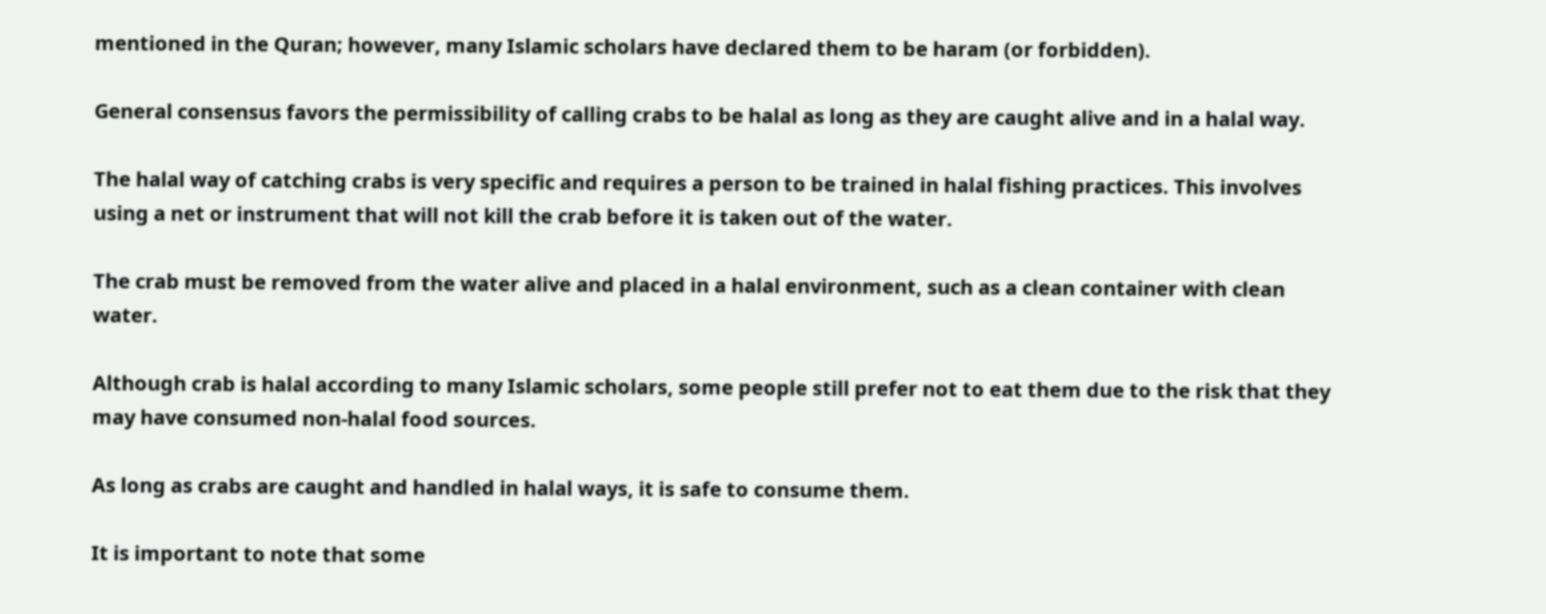mentioned in the Quran; however, many Islamic scholars have declared them to be haram (or forbidden).

General consensus favors the permissibility of calling crabs to be halal as long as they are caught alive and in a halal way.

The halal way of catching crabs is very specific and requires a person to be trained in halal fishing practices. This involves using a net or instrument that will not kill the crab before it is taken out of the water.

The crab must be removed from the water alive and placed in a halal environment, such as a clean container with clean water.

Although crab is halal according to many Islamic scholars, some people still prefer not to eat them due to the risk that they may have consumed non-halal food sources.

As long as crabs are caught and handled in halal ways, it is safe to consume them.

It is important to note that some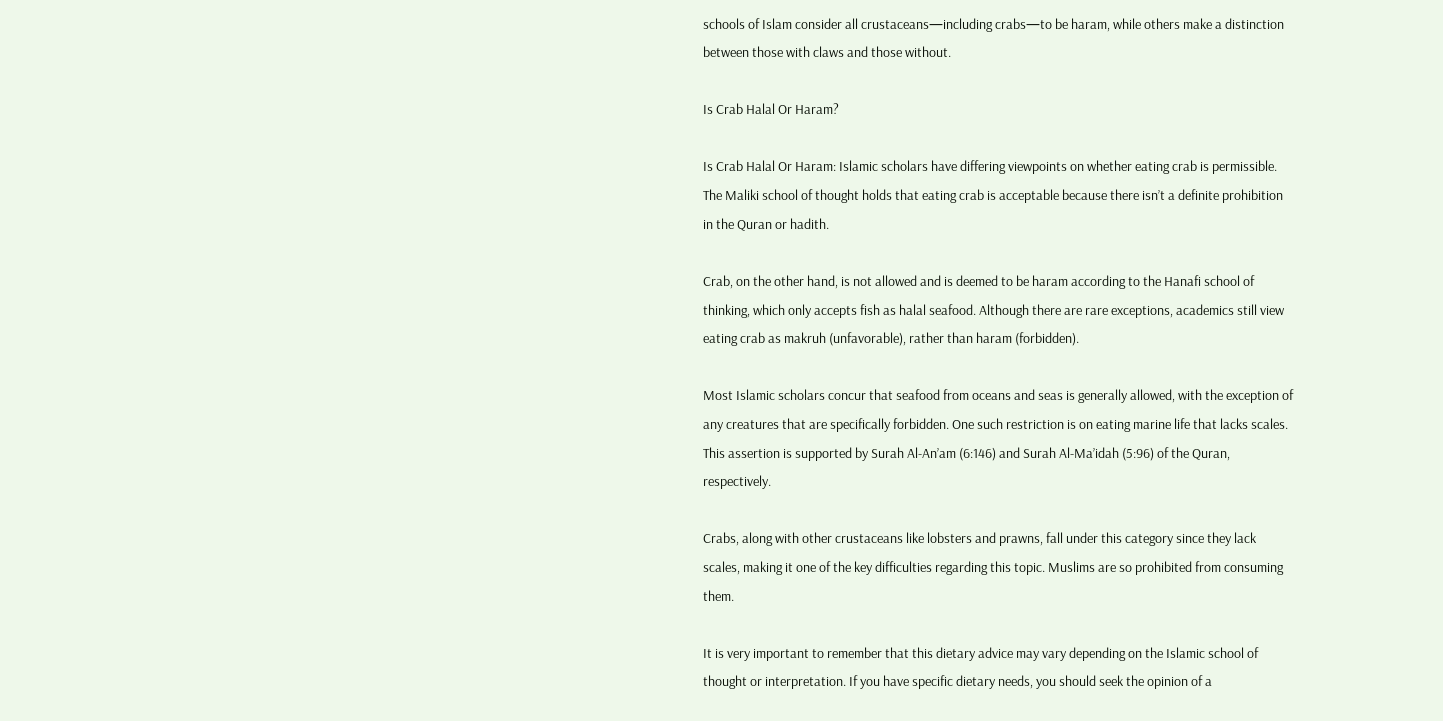schools of Islam consider all crustaceans—including crabs—to be haram, while others make a distinction between those with claws and those without.

Is Crab Halal Or Haram?

Is Crab Halal Or Haram: Islamic scholars have differing viewpoints on whether eating crab is permissible. The Maliki school of thought holds that eating crab is acceptable because there isn’t a definite prohibition in the Quran or hadith.

Crab, on the other hand, is not allowed and is deemed to be haram according to the Hanafi school of thinking, which only accepts fish as halal seafood. Although there are rare exceptions, academics still view eating crab as makruh (unfavorable), rather than haram (forbidden).

Most Islamic scholars concur that seafood from oceans and seas is generally allowed, with the exception of any creatures that are specifically forbidden. One such restriction is on eating marine life that lacks scales. This assertion is supported by Surah Al-An’am (6:146) and Surah Al-Ma’idah (5:96) of the Quran, respectively.

Crabs, along with other crustaceans like lobsters and prawns, fall under this category since they lack scales, making it one of the key difficulties regarding this topic. Muslims are so prohibited from consuming them.

It is very important to remember that this dietary advice may vary depending on the Islamic school of thought or interpretation. If you have specific dietary needs, you should seek the opinion of a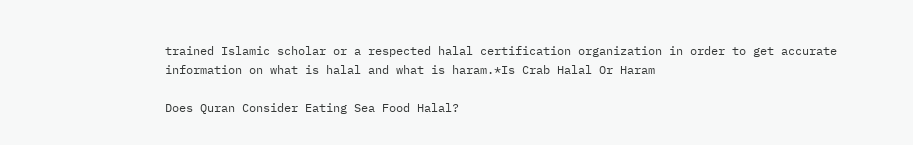trained Islamic scholar or a respected halal certification organization in order to get accurate information on what is halal and what is haram.*Is Crab Halal Or Haram

Does Quran Consider Eating Sea Food Halal?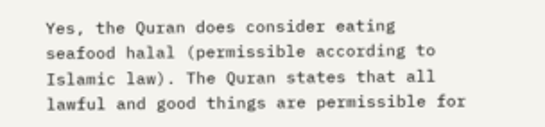Yes, the Quran does consider eating seafood halal (permissible according to Islamic law). The Quran states that all lawful and good things are permissible for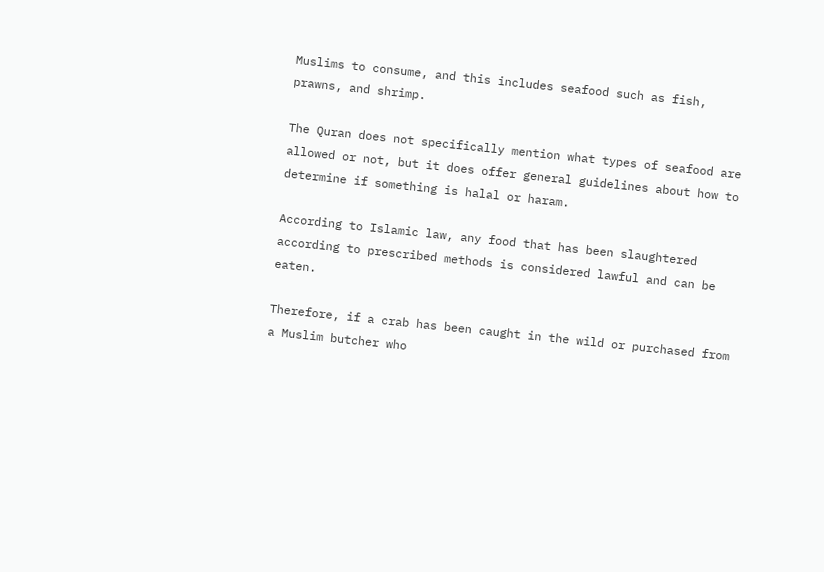Muslims to consume, and this includes seafood such as fish, prawns, and shrimp.

The Quran does not specifically mention what types of seafood are allowed or not, but it does offer general guidelines about how to determine if something is halal or haram.

According to Islamic law, any food that has been slaughtered according to prescribed methods is considered lawful and can be eaten.

Therefore, if a crab has been caught in the wild or purchased from a Muslim butcher who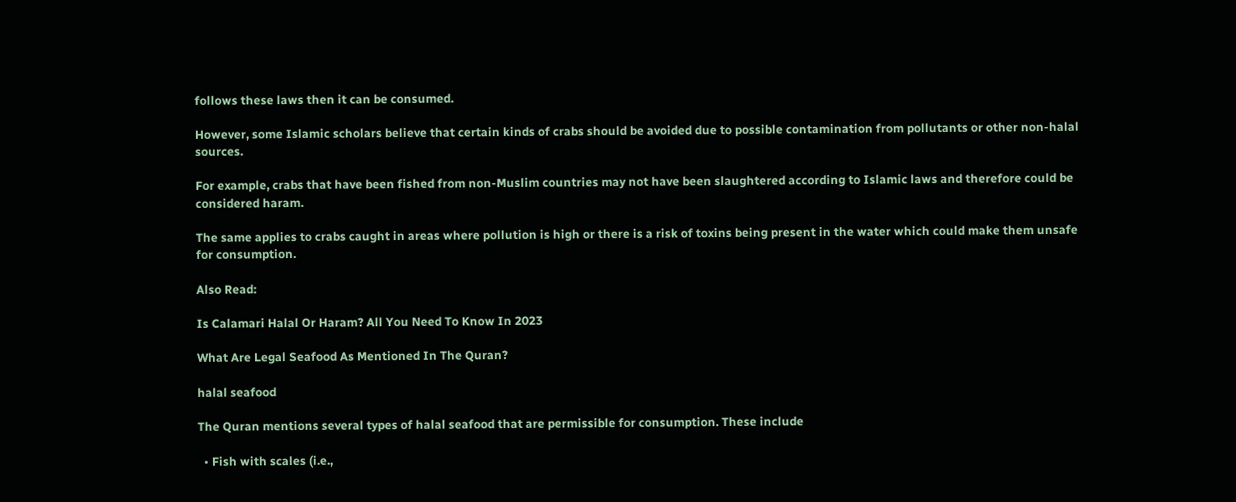follows these laws then it can be consumed.

However, some Islamic scholars believe that certain kinds of crabs should be avoided due to possible contamination from pollutants or other non-halal sources.

For example, crabs that have been fished from non-Muslim countries may not have been slaughtered according to Islamic laws and therefore could be considered haram.

The same applies to crabs caught in areas where pollution is high or there is a risk of toxins being present in the water which could make them unsafe for consumption.

Also Read:

Is Calamari Halal Or Haram? All You Need To Know In 2023

What Are Legal Seafood As Mentioned In The Quran?

halal seafood

The Quran mentions several types of halal seafood that are permissible for consumption. These include

  • Fish with scales (i.e.,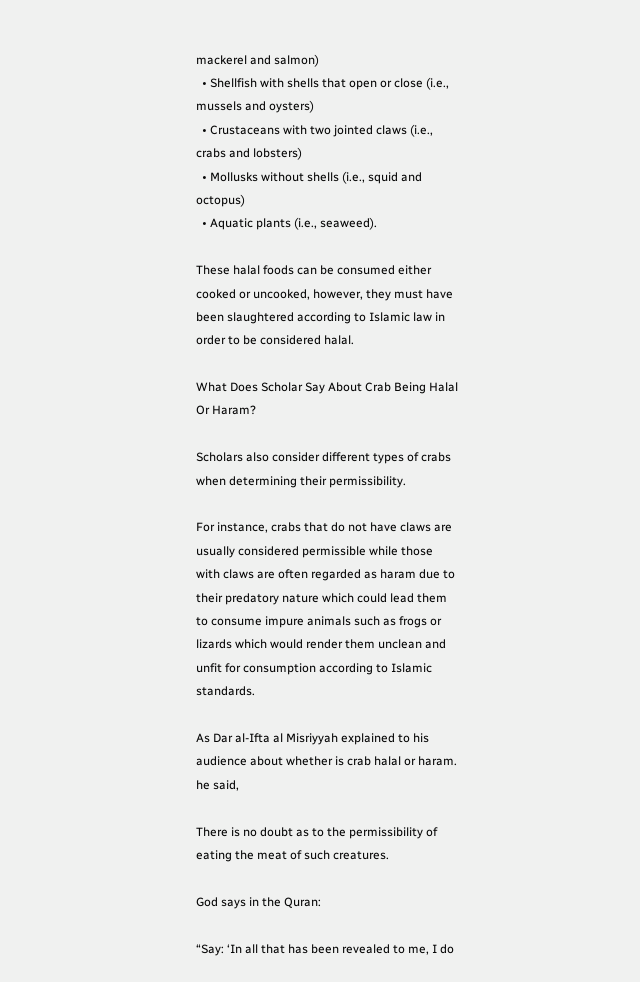mackerel and salmon)
  • Shellfish with shells that open or close (i.e., mussels and oysters)
  • Crustaceans with two jointed claws (i.e., crabs and lobsters)
  • Mollusks without shells (i.e., squid and octopus)
  • Aquatic plants (i.e., seaweed).

These halal foods can be consumed either cooked or uncooked, however, they must have been slaughtered according to Islamic law in order to be considered halal.

What Does Scholar Say About Crab Being Halal Or Haram?

Scholars also consider different types of crabs when determining their permissibility.

For instance, crabs that do not have claws are usually considered permissible while those with claws are often regarded as haram due to their predatory nature which could lead them to consume impure animals such as frogs or lizards which would render them unclean and unfit for consumption according to Islamic standards.

As Dar al-Ifta al Misriyyah explained to his audience about whether is crab halal or haram. he said,

There is no doubt as to the permissibility of eating the meat of such creatures.

God says in the Quran:

“Say: ‘In all that has been revealed to me, I do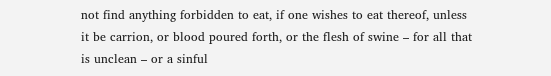not find anything forbidden to eat, if one wishes to eat thereof, unless it be carrion, or blood poured forth, or the flesh of swine – for all that is unclean – or a sinful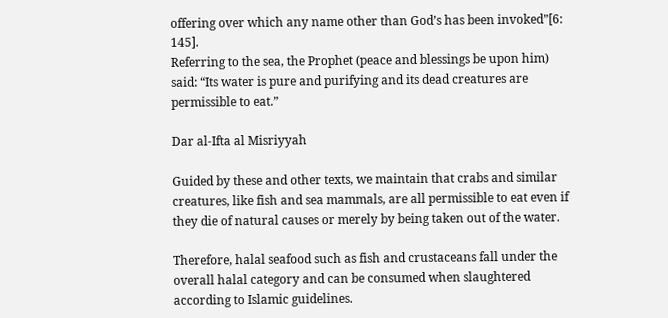offering over which any name other than God’s has been invoked”[6: 145].
Referring to the sea, the Prophet (peace and blessings be upon him) said: “Its water is pure and purifying and its dead creatures are permissible to eat.”

Dar al-Ifta al Misriyyah

Guided by these and other texts, we maintain that crabs and similar creatures, like fish and sea mammals, are all permissible to eat even if they die of natural causes or merely by being taken out of the water.

Therefore, halal seafood such as fish and crustaceans fall under the overall halal category and can be consumed when slaughtered according to Islamic guidelines.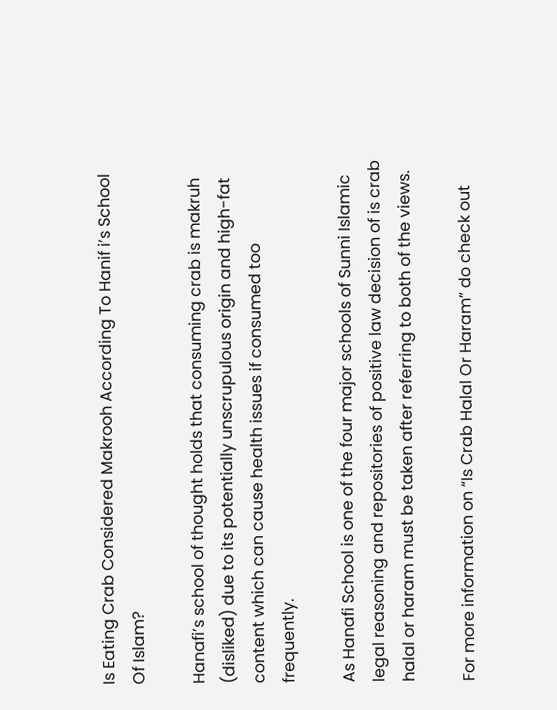Is Eating Crab Considered Makrooh According To Hanif i’s School Of Islam?

Hanafi’s school of thought holds that consuming crab is makruh (disliked) due to its potentially unscrupulous origin and high-fat content which can cause health issues if consumed too frequently.

As Hanafi School is one of the four major schools of Sunni Islamic legal reasoning and repositories of positive law decision of is crab halal or haram must be taken after referring to both of the views.

For more information on “Is Crab Halal Or Haram” do check out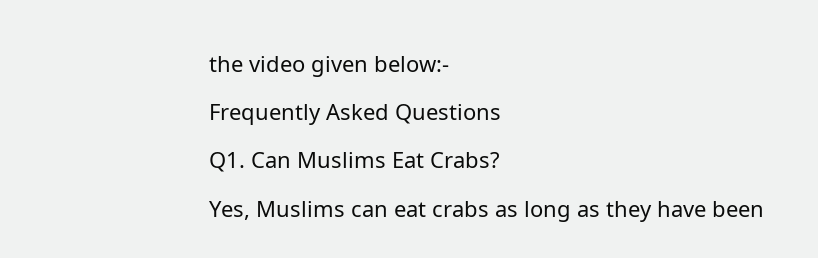the video given below:-

Frequently Asked Questions

Q1. Can Muslims Eat Crabs?

Yes, Muslims can eat crabs as long as they have been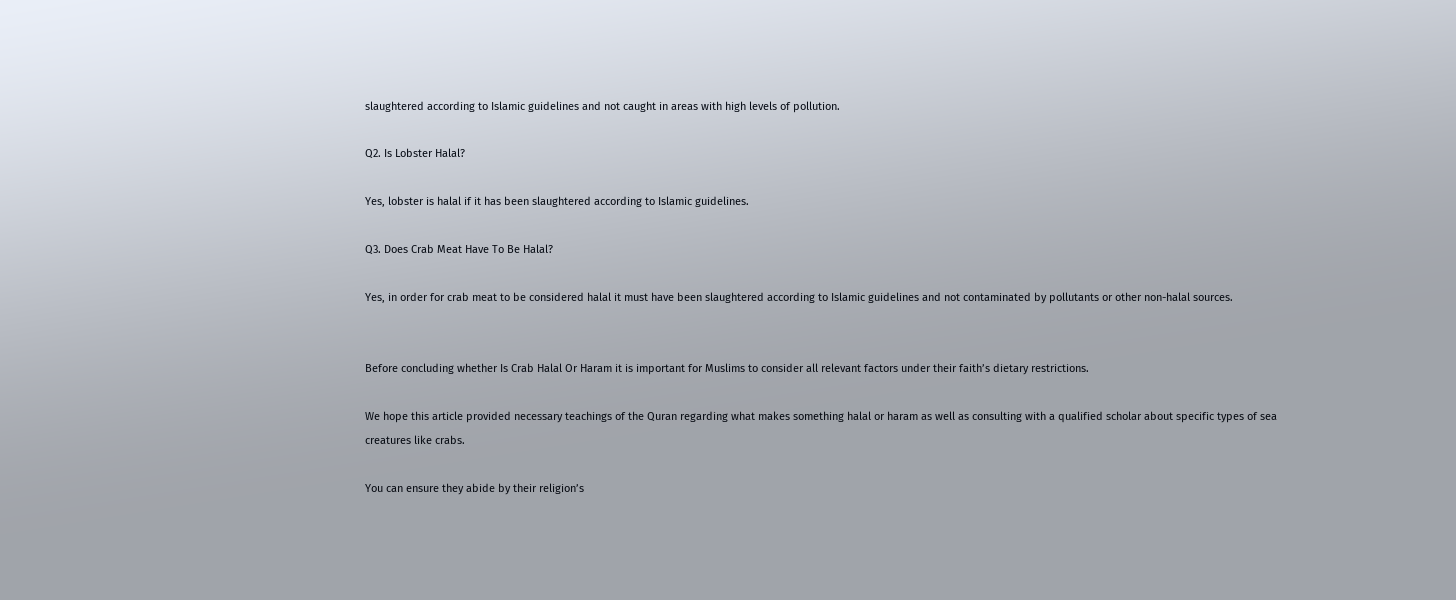slaughtered according to Islamic guidelines and not caught in areas with high levels of pollution.

Q2. Is Lobster Halal?

Yes, lobster is halal if it has been slaughtered according to Islamic guidelines.

Q3. Does Crab Meat Have To Be Halal?

Yes, in order for crab meat to be considered halal it must have been slaughtered according to Islamic guidelines and not contaminated by pollutants or other non-halal sources.


Before concluding whether Is Crab Halal Or Haram it is important for Muslims to consider all relevant factors under their faith’s dietary restrictions.

We hope this article provided necessary teachings of the Quran regarding what makes something halal or haram as well as consulting with a qualified scholar about specific types of sea creatures like crabs.

You can ensure they abide by their religion’s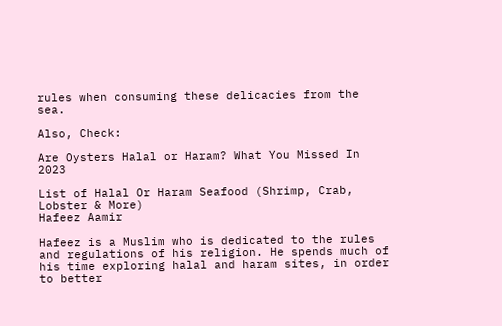rules when consuming these delicacies from the sea.

Also, Check:

Are Oysters Halal or Haram? What You Missed In 2023

List of Halal Or Haram Seafood (Shrimp, Crab, Lobster & More)
Hafeez Aamir

Hafeez is a Muslim who is dedicated to the rules and regulations of his religion. He spends much of his time exploring halal and haram sites, in order to better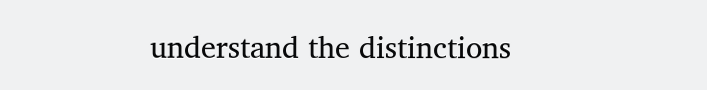understand the distinctions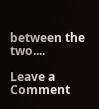between the two....

Leave a Comment